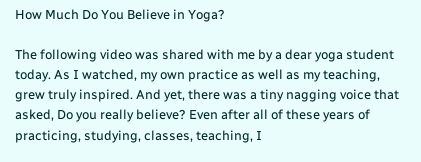How Much Do You Believe in Yoga?

The following video was shared with me by a dear yoga student today. As I watched, my own practice as well as my teaching, grew truly inspired. And yet, there was a tiny nagging voice that asked, Do you really believe? Even after all of these years of practicing, studying, classes, teaching, I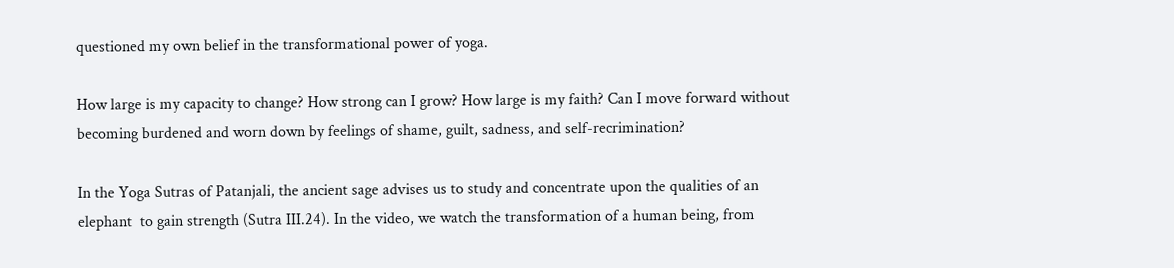questioned my own belief in the transformational power of yoga.

How large is my capacity to change? How strong can I grow? How large is my faith? Can I move forward without becoming burdened and worn down by feelings of shame, guilt, sadness, and self-recrimination?

In the Yoga Sutras of Patanjali, the ancient sage advises us to study and concentrate upon the qualities of an elephant  to gain strength (Sutra III.24). In the video, we watch the transformation of a human being, from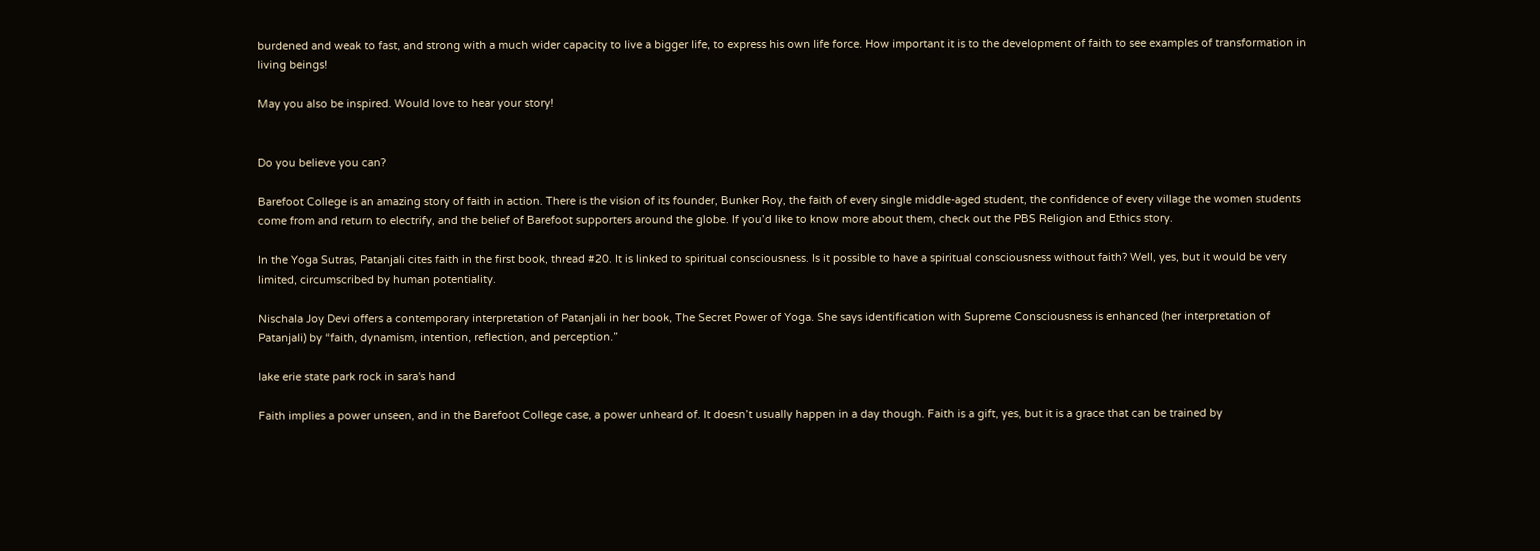burdened and weak to fast, and strong with a much wider capacity to live a bigger life, to express his own life force. How important it is to the development of faith to see examples of transformation in living beings!

May you also be inspired. Would love to hear your story!


Do you believe you can?

Barefoot College is an amazing story of faith in action. There is the vision of its founder, Bunker Roy, the faith of every single middle-aged student, the confidence of every village the women students come from and return to electrify, and the belief of Barefoot supporters around the globe. If you’d like to know more about them, check out the PBS Religion and Ethics story.

In the Yoga Sutras, Patanjali cites faith in the first book, thread #20. It is linked to spiritual consciousness. Is it possible to have a spiritual consciousness without faith? Well, yes, but it would be very limited, circumscribed by human potentiality.

Nischala Joy Devi offers a contemporary interpretation of Patanjali in her book, The Secret Power of Yoga. She says identification with Supreme Consciousness is enhanced (her interpretation of Patanjali) by “faith, dynamism, intention, reflection, and perception.”

lake erie state park rock in sara's hand

Faith implies a power unseen, and in the Barefoot College case, a power unheard of. It doesn’t usually happen in a day though. Faith is a gift, yes, but it is a grace that can be trained by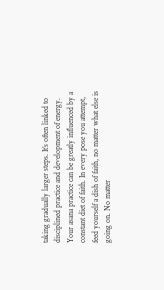taking gradually larger steps. It’s often linked to disciplined practice and development of energy. Your asana practice can be greatly influenced by a constant diet of faith. In every pose you attempt, feed yourself a dish of faith, no matter what else is going on. No matter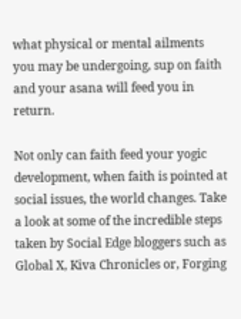what physical or mental ailments you may be undergoing, sup on faith and your asana will feed you in return.

Not only can faith feed your yogic development, when faith is pointed at social issues, the world changes. Take a look at some of the incredible steps taken by Social Edge bloggers such as Global X, Kiva Chronicles or, Forging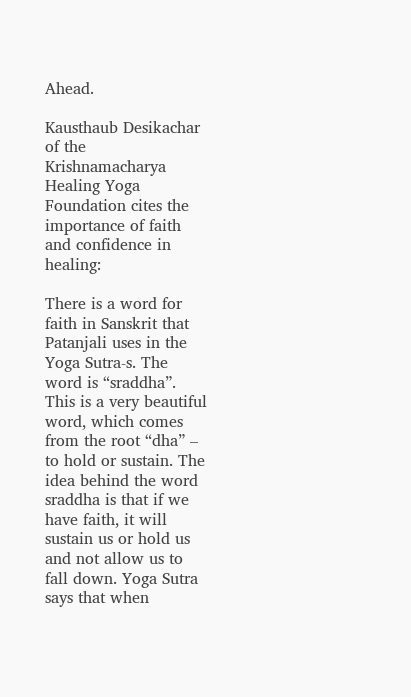Ahead.

Kausthaub Desikachar of the Krishnamacharya Healing Yoga Foundation cites the importance of faith and confidence in healing:

There is a word for faith in Sanskrit that Patanjali uses in the Yoga Sutra-s. The word is “sraddha”. This is a very beautiful word, which comes from the root “dha” – to hold or sustain. The idea behind the word sraddha is that if we have faith, it will sustain us or hold us and not allow us to fall down. Yoga Sutra says that when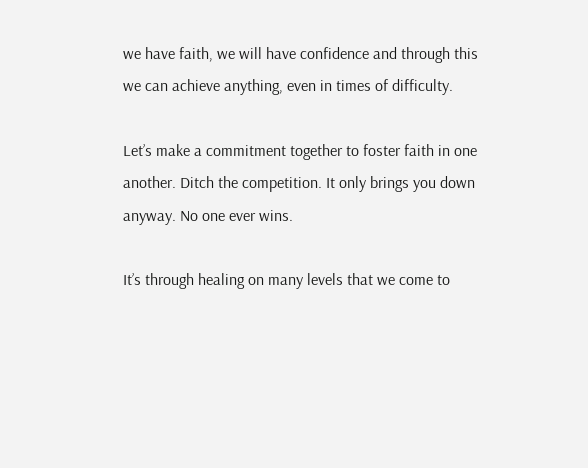we have faith, we will have confidence and through this we can achieve anything, even in times of difficulty.

Let’s make a commitment together to foster faith in one another. Ditch the competition. It only brings you down anyway. No one ever wins.

It’s through healing on many levels that we come to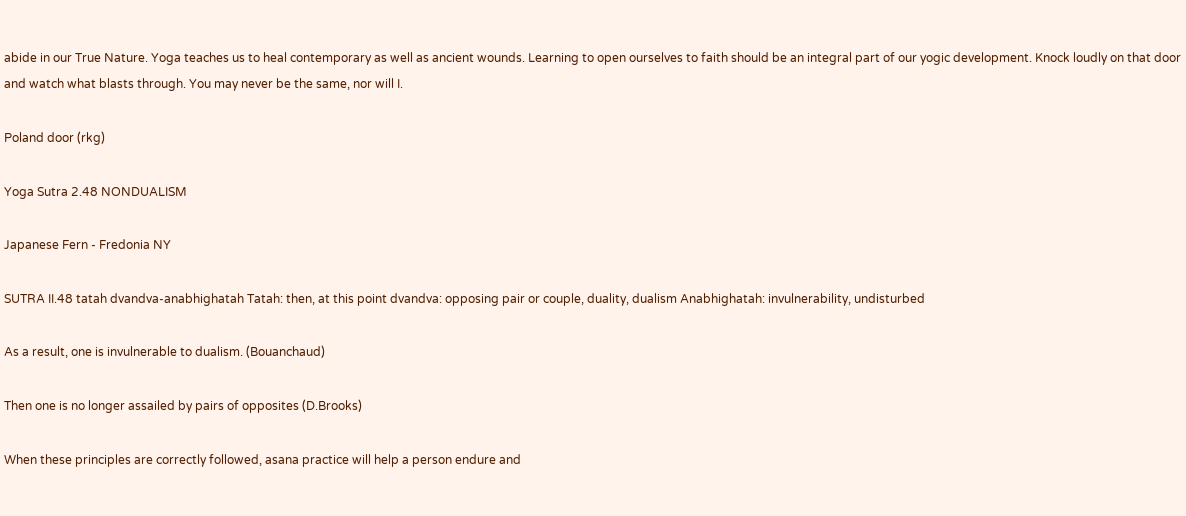abide in our True Nature. Yoga teaches us to heal contemporary as well as ancient wounds. Learning to open ourselves to faith should be an integral part of our yogic development. Knock loudly on that door and watch what blasts through. You may never be the same, nor will I.

Poland door (rkg)

Yoga Sutra 2.48 NONDUALISM

Japanese Fern - Fredonia NY

SUTRA II.48 tatah dvandva-anabhighatah Tatah: then, at this point dvandva: opposing pair or couple, duality, dualism Anabhighatah: invulnerability, undisturbed

As a result, one is invulnerable to dualism. (Bouanchaud)

Then one is no longer assailed by pairs of opposites (D.Brooks)

When these principles are correctly followed, asana practice will help a person endure and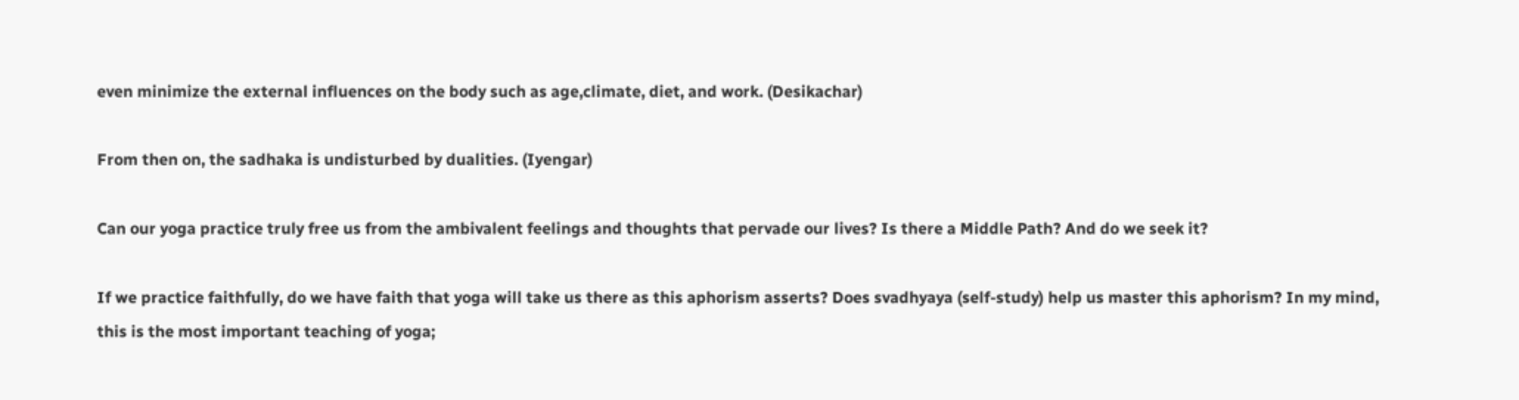even minimize the external influences on the body such as age,climate, diet, and work. (Desikachar)

From then on, the sadhaka is undisturbed by dualities. (Iyengar)

Can our yoga practice truly free us from the ambivalent feelings and thoughts that pervade our lives? Is there a Middle Path? And do we seek it?

If we practice faithfully, do we have faith that yoga will take us there as this aphorism asserts? Does svadhyaya (self-study) help us master this aphorism? In my mind, this is the most important teaching of yoga;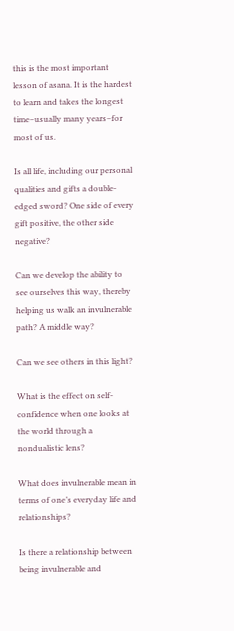this is the most important lesson of asana. It is the hardest to learn and takes the longest time–usually many years–for most of us.

Is all life, including our personal qualities and gifts a double-edged sword? One side of every gift positive, the other side negative?

Can we develop the ability to see ourselves this way, thereby helping us walk an invulnerable path? A middle way?

Can we see others in this light?

What is the effect on self-confidence when one looks at the world through a nondualistic lens?

What does invulnerable mean in terms of one’s everyday life and relationships?

Is there a relationship between being invulnerable and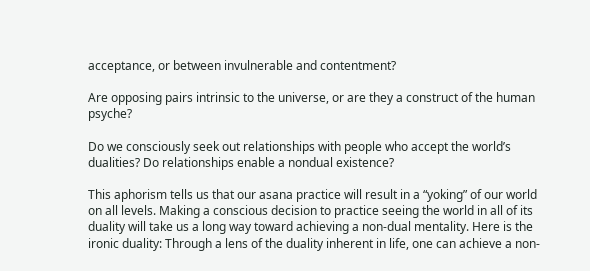acceptance, or between invulnerable and contentment?

Are opposing pairs intrinsic to the universe, or are they a construct of the human psyche?

Do we consciously seek out relationships with people who accept the world’s dualities? Do relationships enable a nondual existence?

This aphorism tells us that our asana practice will result in a “yoking” of our world on all levels. Making a conscious decision to practice seeing the world in all of its duality will take us a long way toward achieving a non-dual mentality. Here is the ironic duality: Through a lens of the duality inherent in life, one can achieve a non-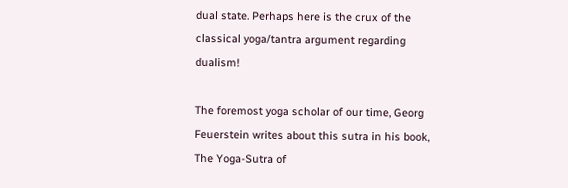dual state. Perhaps here is the crux of the classical yoga/tantra argument regarding dualism!

The foremost yoga scholar of our time, Georg Feuerstein writes about this sutra in his book, The Yoga-Sutra of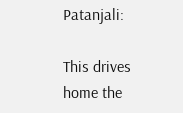Patanjali:

This drives home the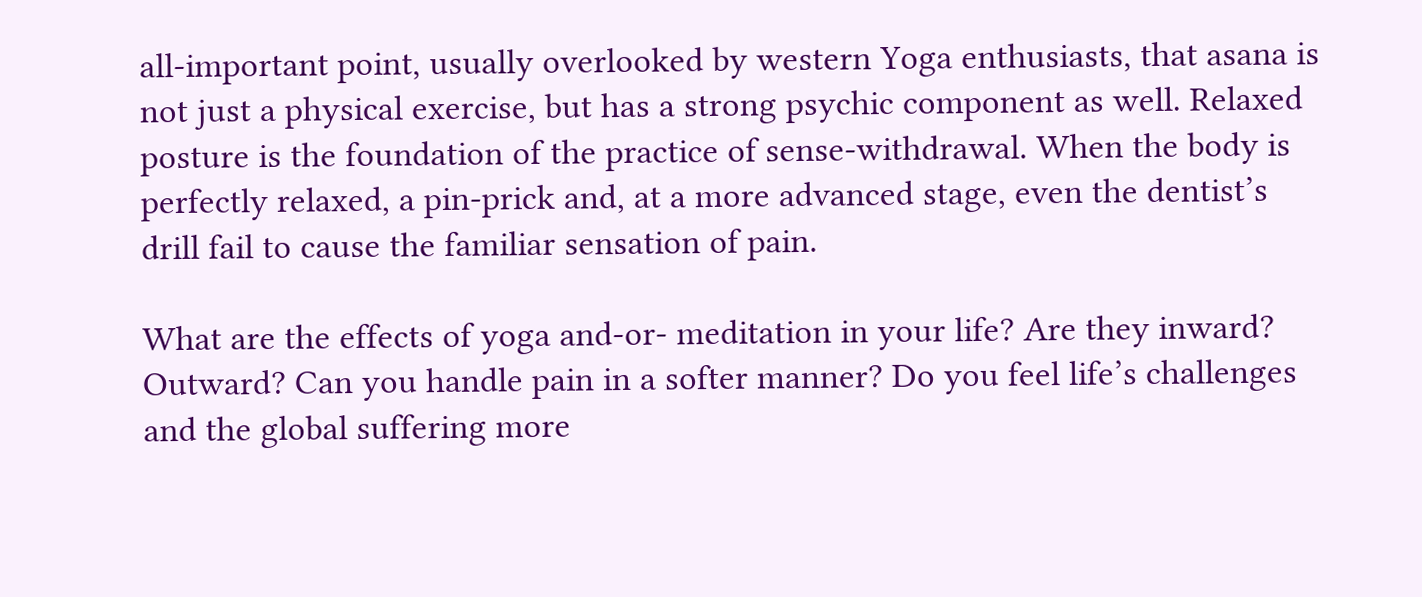all-important point, usually overlooked by western Yoga enthusiasts, that asana is not just a physical exercise, but has a strong psychic component as well. Relaxed posture is the foundation of the practice of sense-withdrawal. When the body is perfectly relaxed, a pin-prick and, at a more advanced stage, even the dentist’s drill fail to cause the familiar sensation of pain.

What are the effects of yoga and-or- meditation in your life? Are they inward? Outward? Can you handle pain in a softer manner? Do you feel life’s challenges and the global suffering more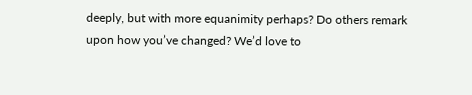deeply, but with more equanimity perhaps? Do others remark upon how you’ve changed? We’d love to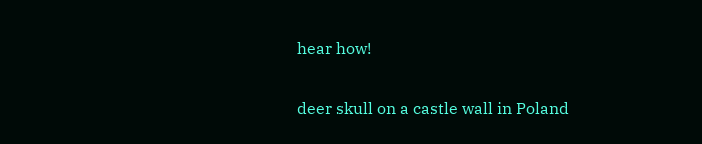hear how!

deer skull on a castle wall in Poland